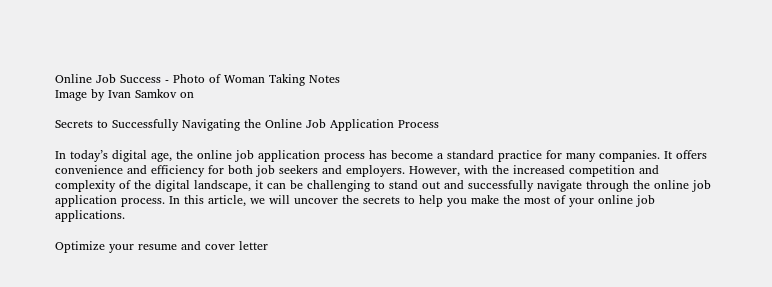Online Job Success - Photo of Woman Taking Notes
Image by Ivan Samkov on

Secrets to Successfully Navigating the Online Job Application Process

In today’s digital age, the online job application process has become a standard practice for many companies. It offers convenience and efficiency for both job seekers and employers. However, with the increased competition and complexity of the digital landscape, it can be challenging to stand out and successfully navigate through the online job application process. In this article, we will uncover the secrets to help you make the most of your online job applications.

Optimize your resume and cover letter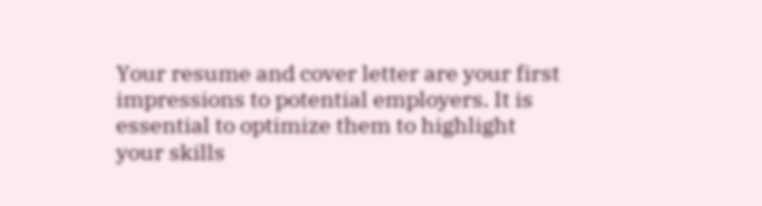Your resume and cover letter are your first impressions to potential employers. It is essential to optimize them to highlight your skills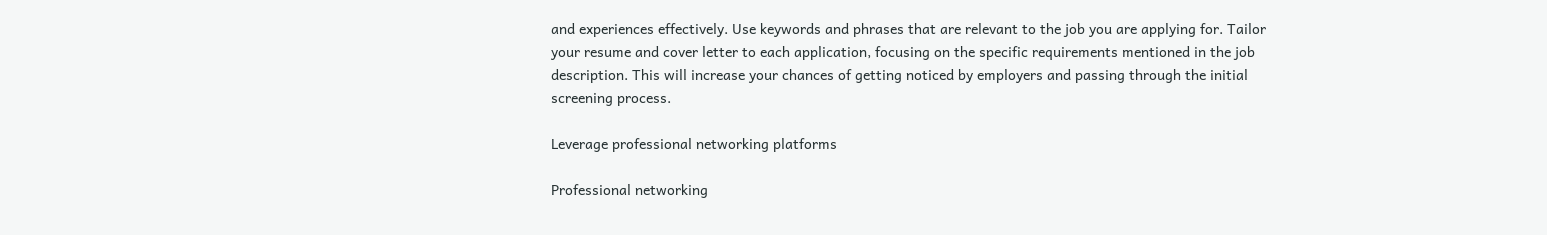and experiences effectively. Use keywords and phrases that are relevant to the job you are applying for. Tailor your resume and cover letter to each application, focusing on the specific requirements mentioned in the job description. This will increase your chances of getting noticed by employers and passing through the initial screening process.

Leverage professional networking platforms

Professional networking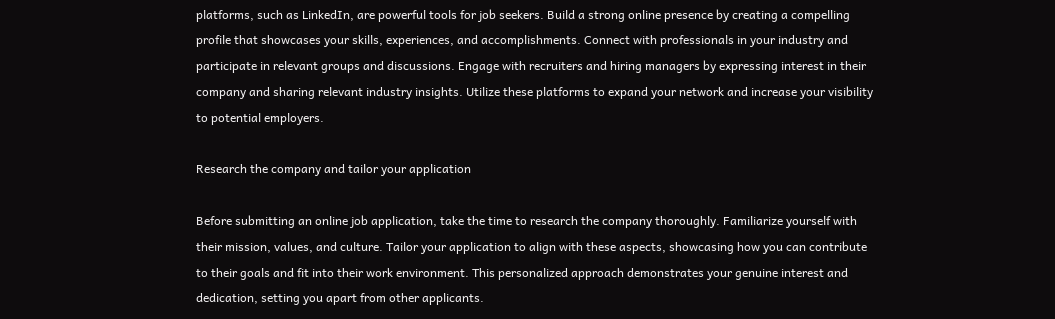platforms, such as LinkedIn, are powerful tools for job seekers. Build a strong online presence by creating a compelling profile that showcases your skills, experiences, and accomplishments. Connect with professionals in your industry and participate in relevant groups and discussions. Engage with recruiters and hiring managers by expressing interest in their company and sharing relevant industry insights. Utilize these platforms to expand your network and increase your visibility to potential employers.

Research the company and tailor your application

Before submitting an online job application, take the time to research the company thoroughly. Familiarize yourself with their mission, values, and culture. Tailor your application to align with these aspects, showcasing how you can contribute to their goals and fit into their work environment. This personalized approach demonstrates your genuine interest and dedication, setting you apart from other applicants.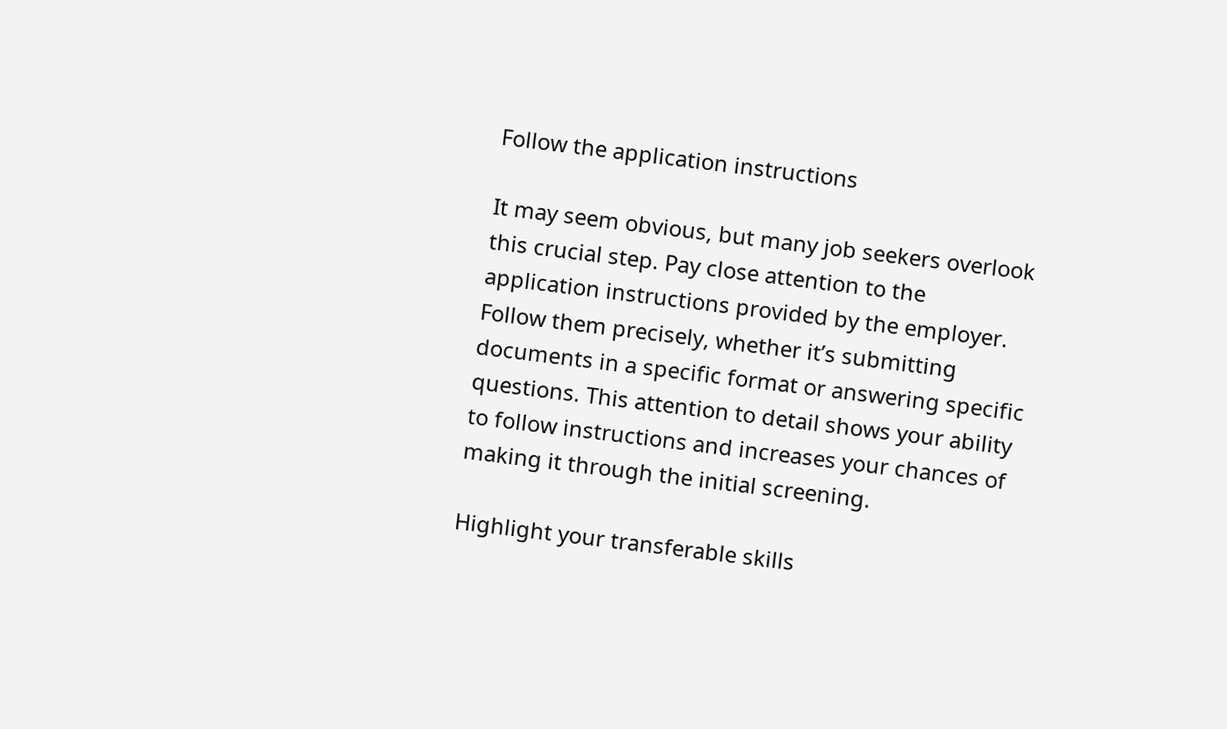Follow the application instructions

It may seem obvious, but many job seekers overlook this crucial step. Pay close attention to the application instructions provided by the employer. Follow them precisely, whether it’s submitting documents in a specific format or answering specific questions. This attention to detail shows your ability to follow instructions and increases your chances of making it through the initial screening.

Highlight your transferable skills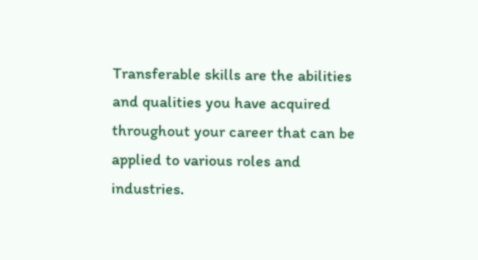Transferable skills are the abilities and qualities you have acquired throughout your career that can be applied to various roles and industries.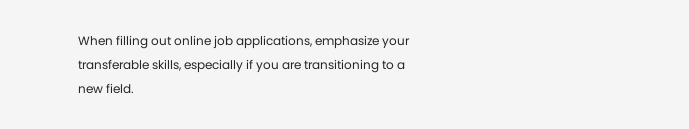When filling out online job applications, emphasize your transferable skills, especially if you are transitioning to a new field.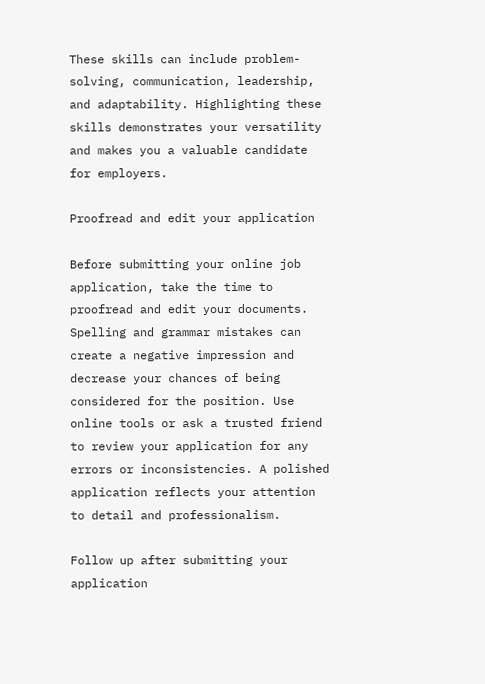These skills can include problem-solving, communication, leadership, and adaptability. Highlighting these skills demonstrates your versatility and makes you a valuable candidate for employers.

Proofread and edit your application

Before submitting your online job application, take the time to proofread and edit your documents. Spelling and grammar mistakes can create a negative impression and decrease your chances of being considered for the position. Use online tools or ask a trusted friend to review your application for any errors or inconsistencies. A polished application reflects your attention to detail and professionalism.

Follow up after submitting your application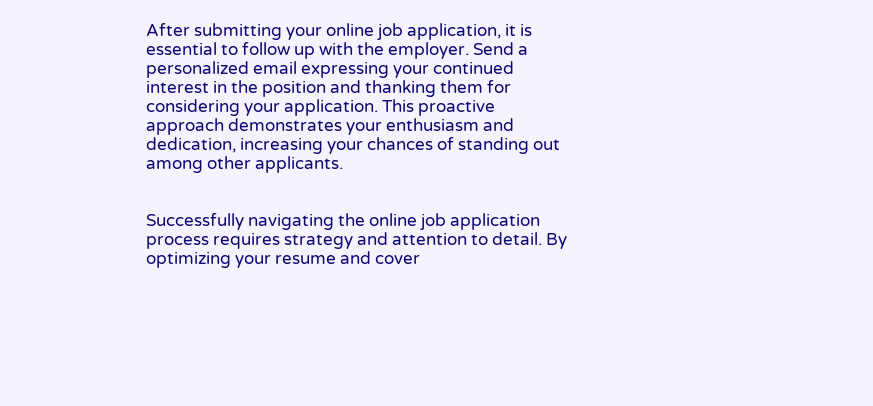After submitting your online job application, it is essential to follow up with the employer. Send a personalized email expressing your continued interest in the position and thanking them for considering your application. This proactive approach demonstrates your enthusiasm and dedication, increasing your chances of standing out among other applicants.


Successfully navigating the online job application process requires strategy and attention to detail. By optimizing your resume and cover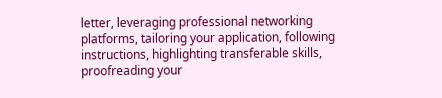letter, leveraging professional networking platforms, tailoring your application, following instructions, highlighting transferable skills, proofreading your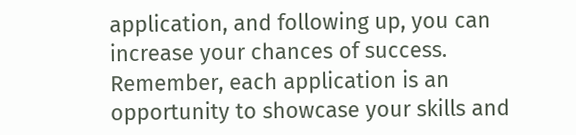application, and following up, you can increase your chances of success. Remember, each application is an opportunity to showcase your skills and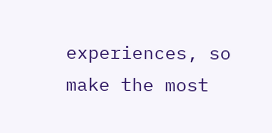experiences, so make the most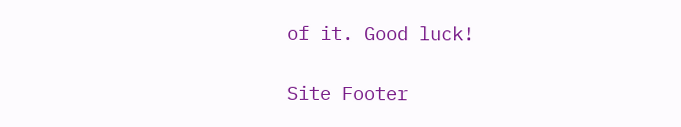of it. Good luck!

Site Footer